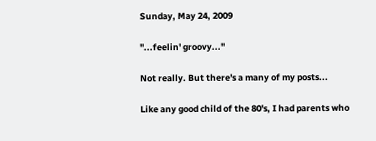Sunday, May 24, 2009

"...feelin' groovy..."

Not really. But there's a many of my posts...

Like any good child of the 80's, I had parents who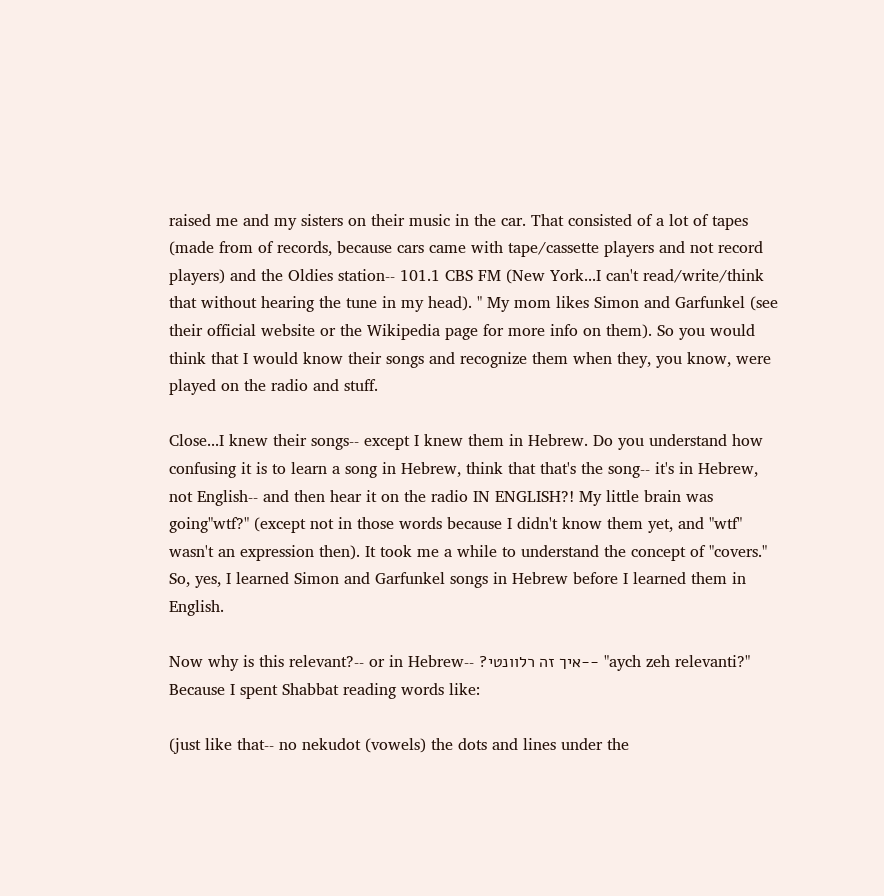raised me and my sisters on their music in the car. That consisted of a lot of tapes (made from of records, because cars came with tape/cassette players and not record players) and the Oldies station-- 101.1 CBS FM (New York...I can't read/write/think that without hearing the tune in my head). " My mom likes Simon and Garfunkel (see their official website or the Wikipedia page for more info on them). So you would think that I would know their songs and recognize them when they, you know, were played on the radio and stuff.

Close...I knew their songs-- except I knew them in Hebrew. Do you understand how confusing it is to learn a song in Hebrew, think that that's the song-- it's in Hebrew, not English-- and then hear it on the radio IN ENGLISH?! My little brain was going"wtf?" (except not in those words because I didn't know them yet, and "wtf" wasn't an expression then). It took me a while to understand the concept of "covers." So, yes, I learned Simon and Garfunkel songs in Hebrew before I learned them in English.

Now why is this relevant?-- or in Hebrew-- ?איך זה רלוונטי-- "aych zeh relevanti?" Because I spent Shabbat reading words like:

(just like that-- no nekudot (vowels) the dots and lines under the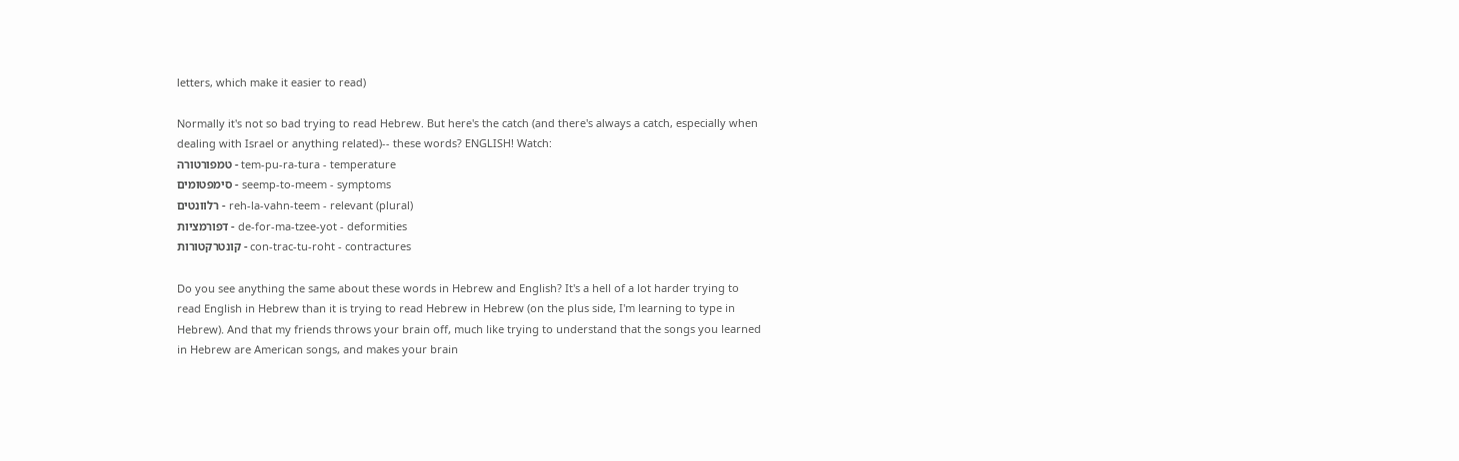letters, which make it easier to read)

Normally it's not so bad trying to read Hebrew. But here's the catch (and there's always a catch, especially when dealing with Israel or anything related)-- these words? ENGLISH! Watch:
טמפורטורה - tem-pu-ra-tura - temperature
סימפטומים - seemp-to-meem - symptoms
רלוונטים - reh-la-vahn-teem - relevant (plural)
דפורמציות - de-for-ma-tzee-yot - deformities
קונטרקטורות - con-trac-tu-roht - contractures

Do you see anything the same about these words in Hebrew and English? It's a hell of a lot harder trying to read English in Hebrew than it is trying to read Hebrew in Hebrew (on the plus side, I'm learning to type in Hebrew). And that my friends throws your brain off, much like trying to understand that the songs you learned in Hebrew are American songs, and makes your brain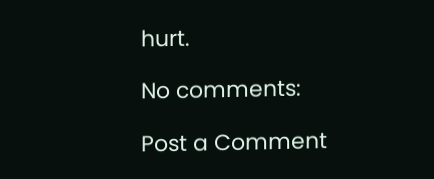hurt.

No comments:

Post a Comment